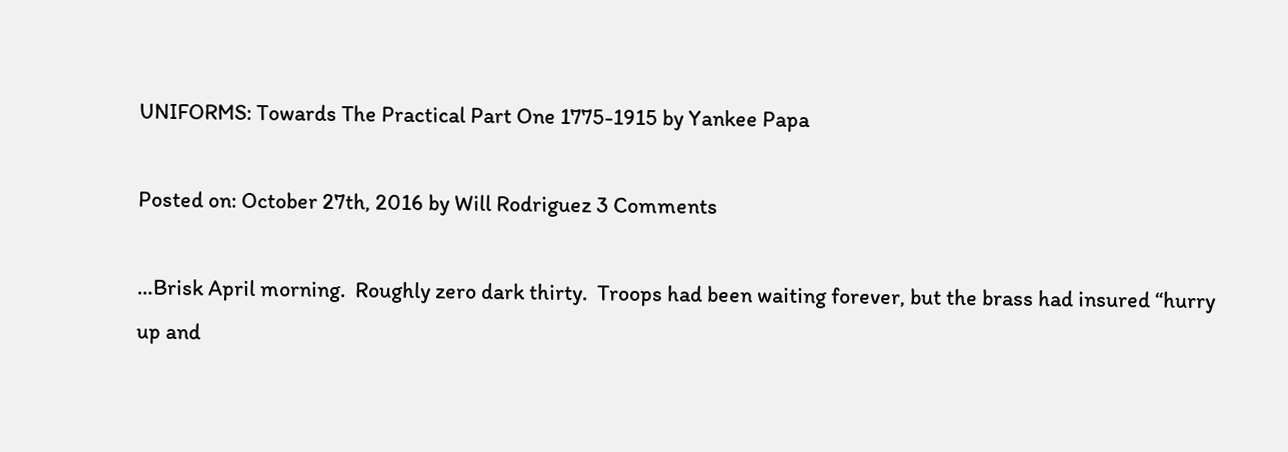UNIFORMS: Towards The Practical Part One 1775-1915 by Yankee Papa

Posted on: October 27th, 2016 by Will Rodriguez 3 Comments

…Brisk April morning.  Roughly zero dark thirty.  Troops had been waiting forever, but the brass had insured “hurry up and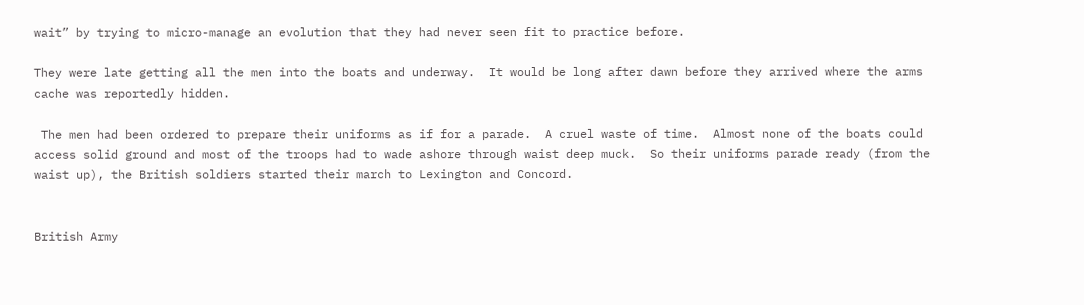wait” by trying to micro-manage an evolution that they had never seen fit to practice before.

They were late getting all the men into the boats and underway.  It would be long after dawn before they arrived where the arms cache was reportedly hidden.

 The men had been ordered to prepare their uniforms as if for a parade.  A cruel waste of time.  Almost none of the boats could access solid ground and most of the troops had to wade ashore through waist deep muck.  So their uniforms parade ready (from the waist up), the British soldiers started their march to Lexington and Concord.


British Army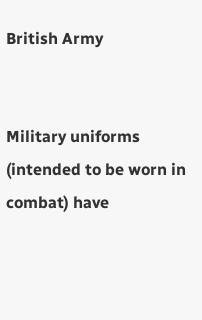British Army


Military uniforms (intended to be worn in combat) have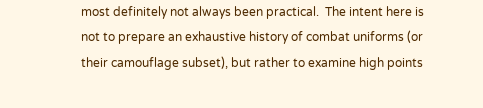most definitely not always been practical.  The intent here is not to prepare an exhaustive history of combat uniforms (or their camouflage subset), but rather to examine high points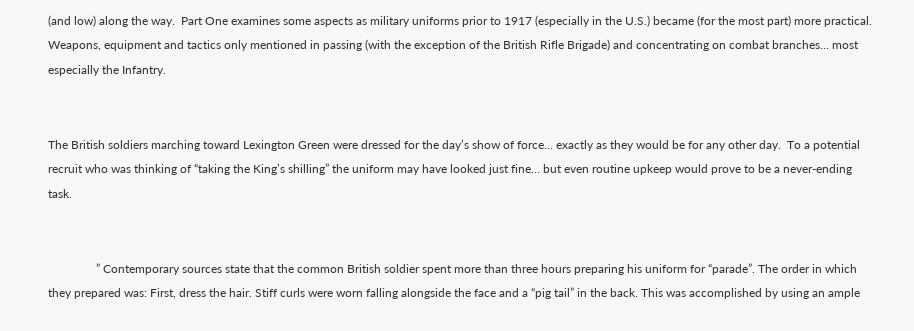(and low) along the way.  Part One examines some aspects as military uniforms prior to 1917 (especially in the U.S.) became (for the most part) more practical.  Weapons, equipment and tactics only mentioned in passing (with the exception of the British Rifle Brigade) and concentrating on combat branches… most especially the Infantry.


The British soldiers marching toward Lexington Green were dressed for the day’s show of force… exactly as they would be for any other day.  To a potential recruit who was thinking of “taking the King’s shilling” the uniform may have looked just fine… but even routine upkeep would prove to be a never-ending task.


                ” Contemporary sources state that the common British soldier spent more than three hours preparing his uniform for “parade”. The order in which they prepared was: First, dress the hair. Stiff curls were worn falling alongside the face and a “pig tail” in the back. This was accomplished by using an ample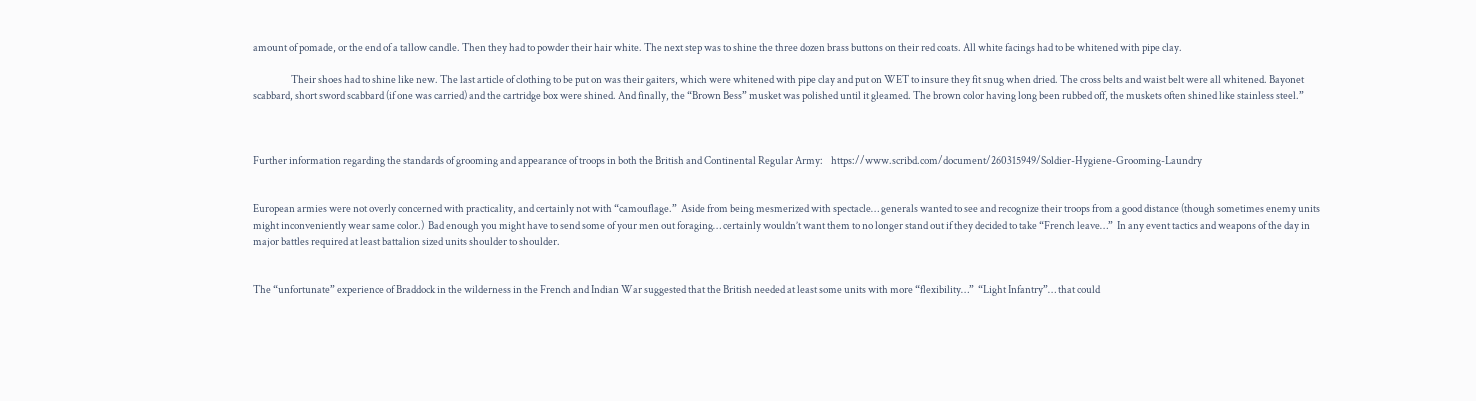amount of pomade, or the end of a tallow candle. Then they had to powder their hair white. The next step was to shine the three dozen brass buttons on their red coats. All white facings had to be whitened with pipe clay.

                   Their shoes had to shine like new. The last article of clothing to be put on was their gaiters, which were whitened with pipe clay and put on WET to insure they fit snug when dried. The cross belts and waist belt were all whitened. Bayonet scabbard, short sword scabbard (if one was carried) and the cartridge box were shined. And finally, the “Brown Bess” musket was polished until it gleamed. The brown color having long been rubbed off, the muskets often shined like stainless steel.”



Further information regarding the standards of grooming and appearance of troops in both the British and Continental Regular Army:    https://www.scribd.com/document/260315949/Soldier-Hygiene-Grooming-Laundry


European armies were not overly concerned with practicality, and certainly not with “camouflage.”  Aside from being mesmerized with spectacle… generals wanted to see and recognize their troops from a good distance (though sometimes enemy units might inconveniently wear same color.)  Bad enough you might have to send some of your men out foraging… certainly wouldn’t want them to no longer stand out if they decided to take “French leave…”  In any event tactics and weapons of the day in major battles required at least battalion sized units shoulder to shoulder.


The “unfortunate” experience of Braddock in the wilderness in the French and Indian War suggested that the British needed at least some units with more “flexibility…”  “Light Infantry”… that could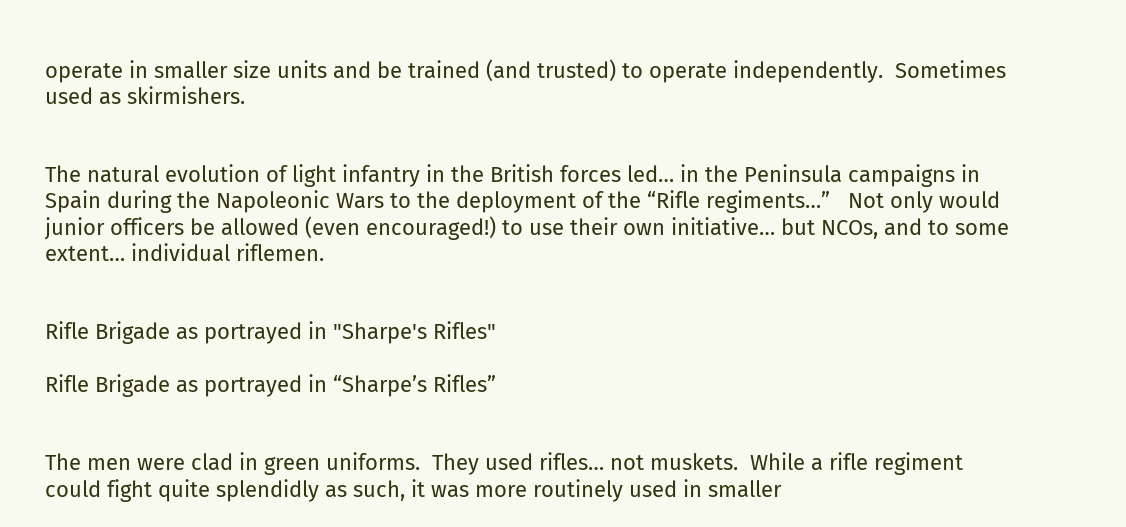operate in smaller size units and be trained (and trusted) to operate independently.  Sometimes used as skirmishers.


The natural evolution of light infantry in the British forces led… in the Peninsula campaigns in Spain during the Napoleonic Wars to the deployment of the “Rifle regiments…”   Not only would junior officers be allowed (even encouraged!) to use their own initiative… but NCOs, and to some extent… individual riflemen.


Rifle Brigade as portrayed in "Sharpe's Rifles"

Rifle Brigade as portrayed in “Sharpe’s Rifles”


The men were clad in green uniforms.  They used rifles… not muskets.  While a rifle regiment could fight quite splendidly as such, it was more routinely used in smaller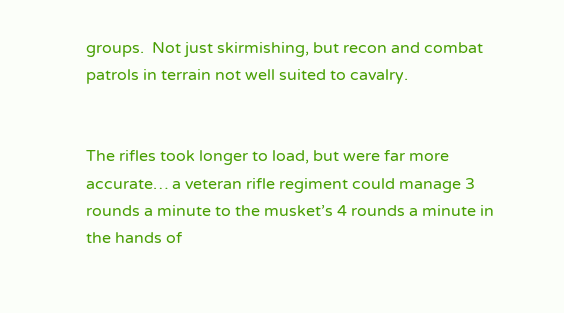groups.  Not just skirmishing, but recon and combat patrols in terrain not well suited to cavalry.


The rifles took longer to load, but were far more accurate… a veteran rifle regiment could manage 3 rounds a minute to the musket’s 4 rounds a minute in the hands of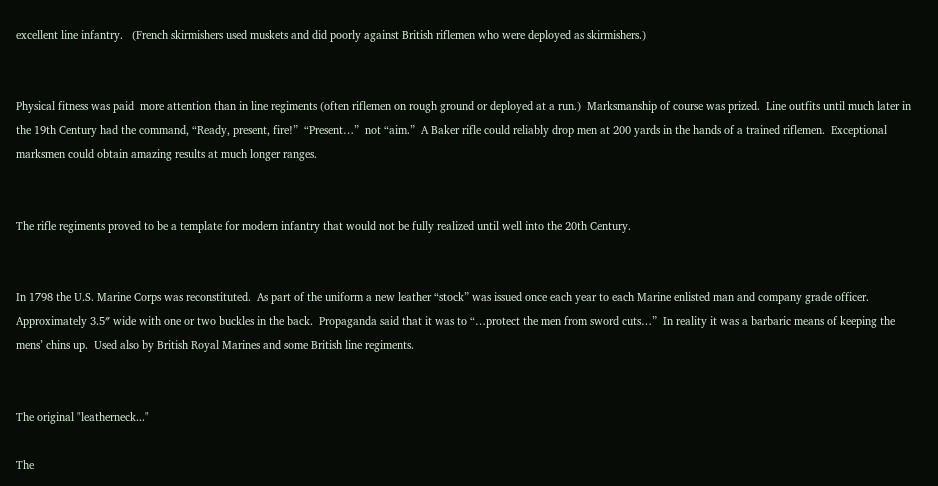excellent line infantry.   (French skirmishers used muskets and did poorly against British riflemen who were deployed as skirmishers.)


Physical fitness was paid  more attention than in line regiments (often riflemen on rough ground or deployed at a run.)  Marksmanship of course was prized.  Line outfits until much later in the 19th Century had the command, “Ready, present, fire!”  “Present…”  not “aim.”  A Baker rifle could reliably drop men at 200 yards in the hands of a trained riflemen.  Exceptional marksmen could obtain amazing results at much longer ranges.


The rifle regiments proved to be a template for modern infantry that would not be fully realized until well into the 20th Century.


In 1798 the U.S. Marine Corps was reconstituted.  As part of the uniform a new leather “stock” was issued once each year to each Marine enlisted man and company grade officer.  Approximately 3.5″ wide with one or two buckles in the back.  Propaganda said that it was to “…protect the men from sword cuts…”  In reality it was a barbaric means of keeping the mens’ chins up.  Used also by British Royal Marines and some British line regiments.


The original "leatherneck..."

The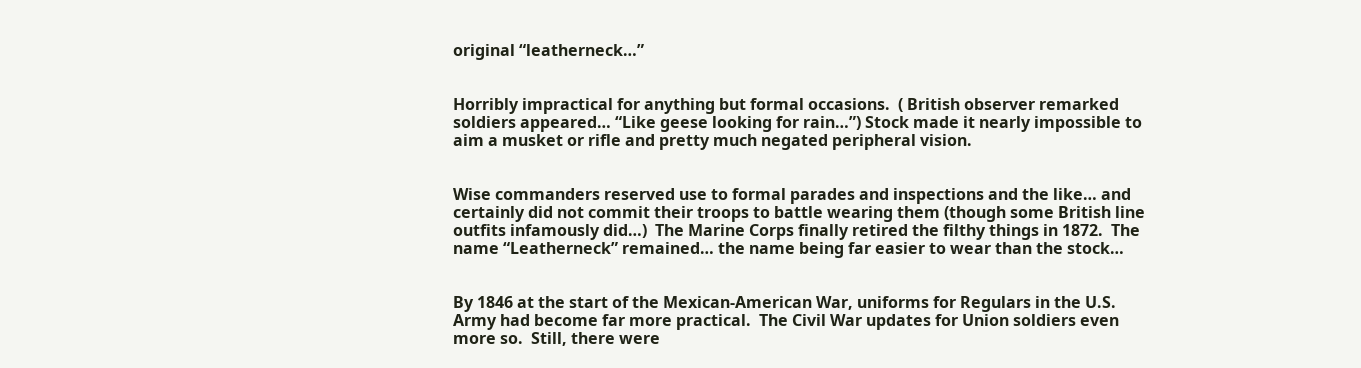original “leatherneck…”


Horribly impractical for anything but formal occasions.  ( British observer remarked soldiers appeared… “Like geese looking for rain…”) Stock made it nearly impossible to aim a musket or rifle and pretty much negated peripheral vision.


Wise commanders reserved use to formal parades and inspections and the like… and certainly did not commit their troops to battle wearing them (though some British line outfits infamously did…)  The Marine Corps finally retired the filthy things in 1872.  The name “Leatherneck” remained… the name being far easier to wear than the stock…


By 1846 at the start of the Mexican-American War, uniforms for Regulars in the U.S. Army had become far more practical.  The Civil War updates for Union soldiers even more so.  Still, there were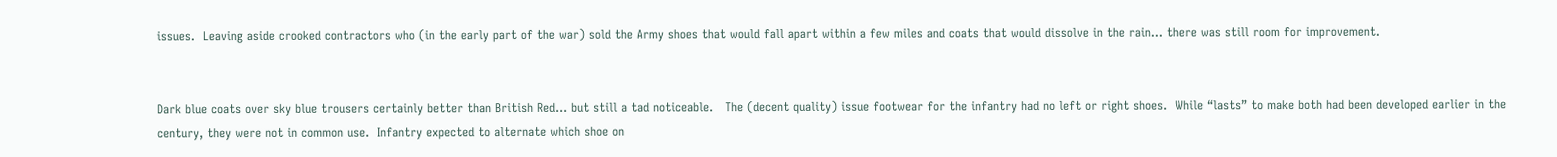issues.  Leaving aside crooked contractors who (in the early part of the war) sold the Army shoes that would fall apart within a few miles and coats that would dissolve in the rain… there was still room for improvement.


Dark blue coats over sky blue trousers certainly better than British Red… but still a tad noticeable.   The (decent quality) issue footwear for the infantry had no left or right shoes.  While “lasts” to make both had been developed earlier in the century, they were not in common use.  Infantry expected to alternate which shoe on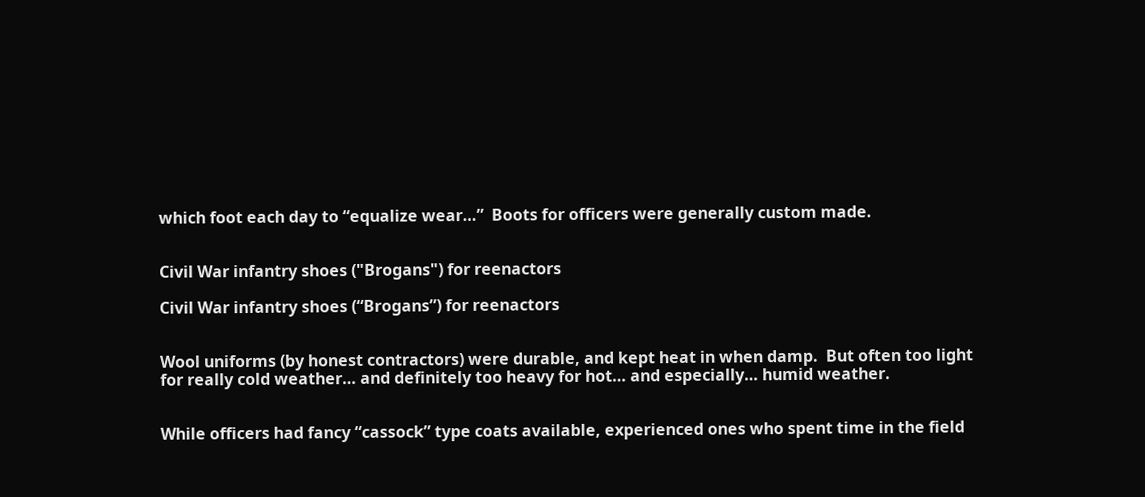which foot each day to “equalize wear…”  Boots for officers were generally custom made.


Civil War infantry shoes ("Brogans") for reenactors

Civil War infantry shoes (“Brogans”) for reenactors


Wool uniforms (by honest contractors) were durable, and kept heat in when damp.  But often too light for really cold weather… and definitely too heavy for hot… and especially… humid weather.


While officers had fancy “cassock” type coats available, experienced ones who spent time in the field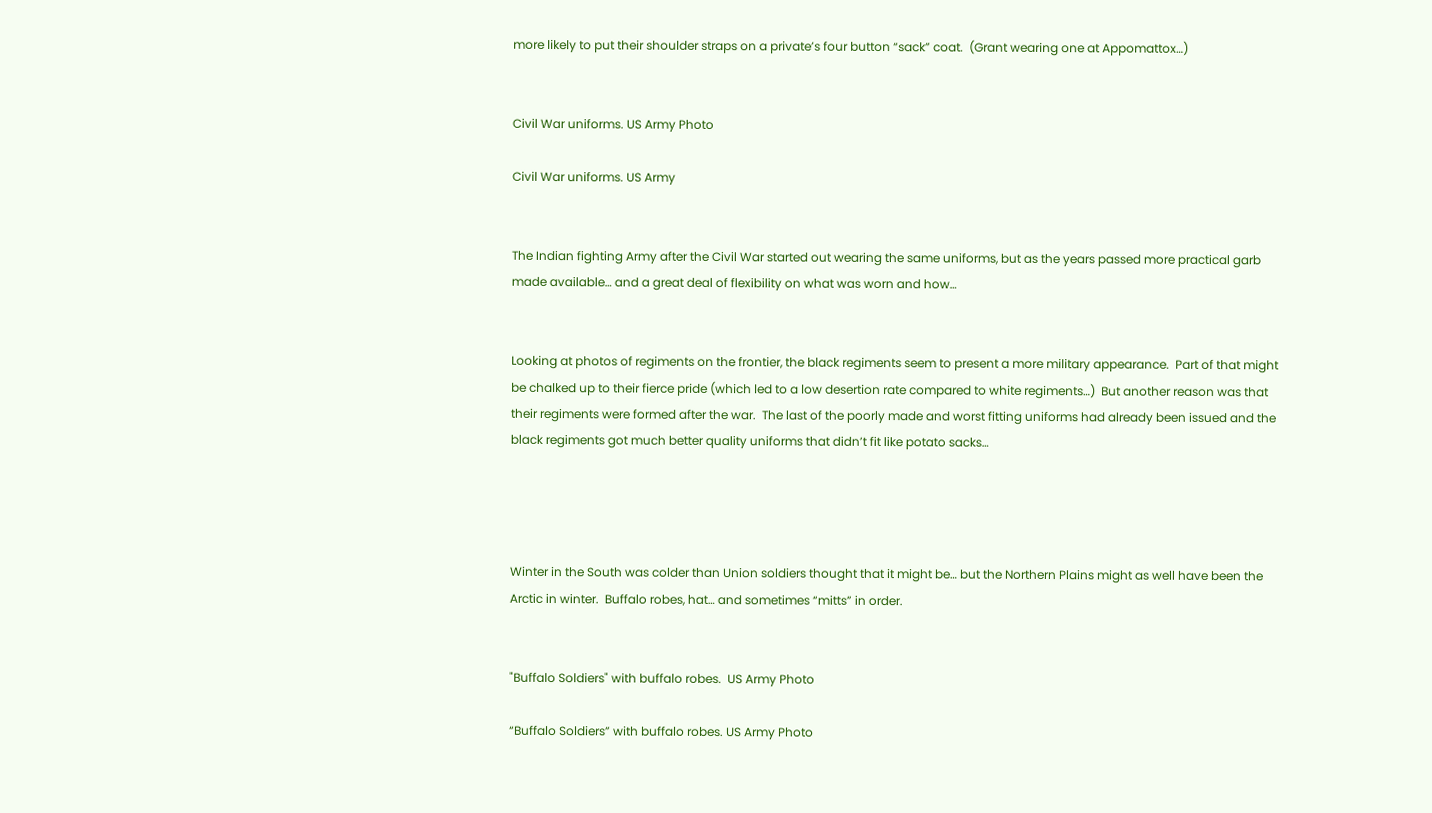more likely to put their shoulder straps on a private’s four button “sack” coat.  (Grant wearing one at Appomattox…)


Civil War uniforms. US Army Photo

Civil War uniforms. US Army


The Indian fighting Army after the Civil War started out wearing the same uniforms, but as the years passed more practical garb made available… and a great deal of flexibility on what was worn and how…


Looking at photos of regiments on the frontier, the black regiments seem to present a more military appearance.  Part of that might be chalked up to their fierce pride (which led to a low desertion rate compared to white regiments…)  But another reason was that their regiments were formed after the war.  The last of the poorly made and worst fitting uniforms had already been issued and the black regiments got much better quality uniforms that didn’t fit like potato sacks…




Winter in the South was colder than Union soldiers thought that it might be… but the Northern Plains might as well have been the Arctic in winter.  Buffalo robes, hat… and sometimes “mitts” in order.


"Buffalo Soldiers" with buffalo robes.  US Army Photo

“Buffalo Soldiers” with buffalo robes. US Army Photo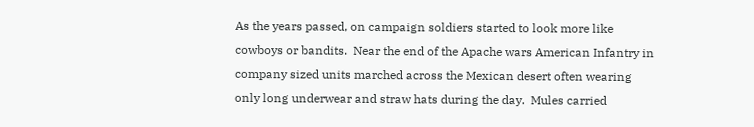As the years passed, on campaign soldiers started to look more like cowboys or bandits.  Near the end of the Apache wars American Infantry in company sized units marched across the Mexican desert often wearing only long underwear and straw hats during the day.  Mules carried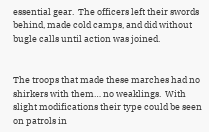essential gear.  The officers left their swords behind, made cold camps, and did without bugle calls until action was joined.


The troops that made these marches had no shirkers with them… no weaklings.  With slight modifications their type could be seen on patrols in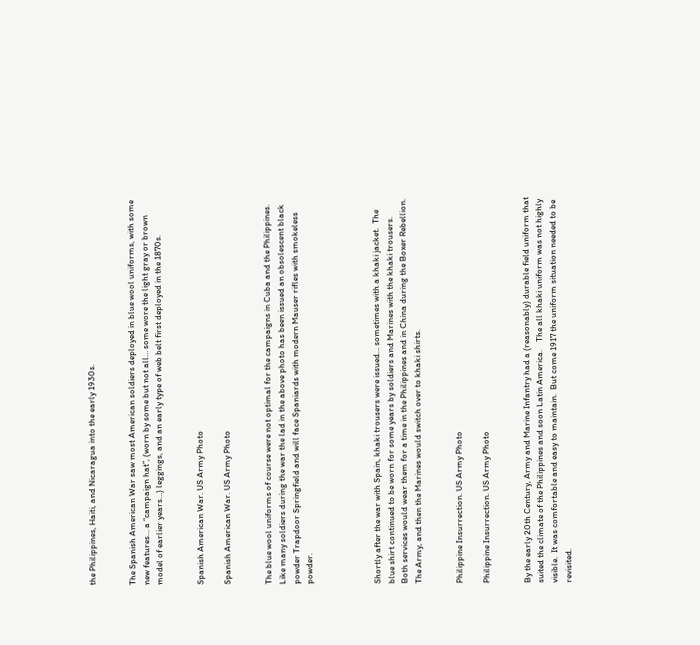the Philippines, Haiti, and Nicaragua into the early 1930s.


The Spanish American War saw most American soldiers deployed in blue wool uniforms, with some new features… a “campaign hat”, (worn by some but not all… some wore the light gray or brown model of earlier years…) leggings, and an early type of web belt first deployed in the 1870s.


Spanish American War. US Army Photo

Spanish American War. US Army Photo


The blue wool uniforms of course were not optimal for the campaigns in Cuba and the Philippines.   Like many soldiers during the war the lad in the above photo has been issued an obsolescent black powder Trapdoor Springfield and will face Spaniards with modern Mauser rifles with smokeless powder.




Shortly after the war with Spain, khaki trousers were issued… sometimes with a khaki jacket.  The blue shirt continued to be worn for some years by soldiers and Marines with the khaki trousers.   Both services would wear them for a time in the Philippines and in China during the Boxer Rebellion.  The Army, and then the Marines would switch over to khaki shirts.


Philippine Insurrection. US Army Photo

Philippine Insurrection. US Army Photo


By the early 20th Century, Army and Marine Infantry had a (reasonably) durable field uniform that suited the climate of the Philippines and soon Latin America.    The all khaki uniform was not highly visible.  It was comfortable and easy to maintain.  But come 1917 the uniform situation needed to be revisited.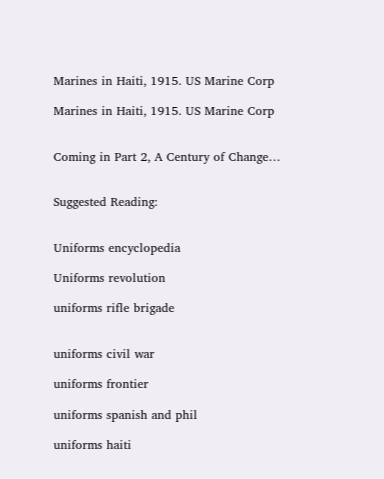Marines in Haiti, 1915. US Marine Corp

Marines in Haiti, 1915. US Marine Corp


Coming in Part 2, A Century of Change…


Suggested Reading:


Uniforms encyclopedia

Uniforms revolution

uniforms rifle brigade


uniforms civil war

uniforms frontier

uniforms spanish and phil

uniforms haiti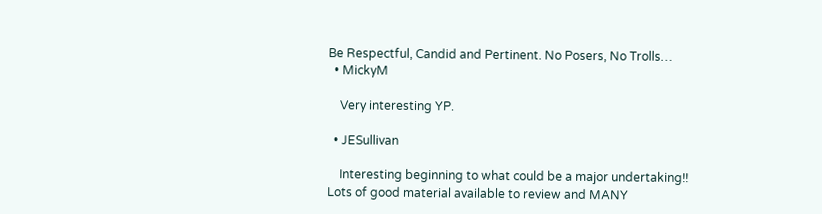Be Respectful, Candid and Pertinent. No Posers, No Trolls…
  • MickyM

    Very interesting YP.

  • JESullivan

    Interesting beginning to what could be a major undertaking!! Lots of good material available to review and MANY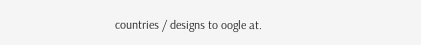countries / designs to oogle at.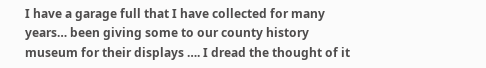I have a garage full that I have collected for many years… been giving some to our county history museum for their displays …. I dread the thought of it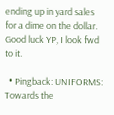ending up in yard sales for a dime on the dollar. Good luck YP, I look fwd to it.

  • Pingback: UNIFORMS: Towards the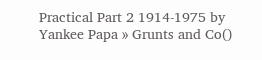Practical Part 2 1914-1975 by Yankee Papa » Grunts and Co()